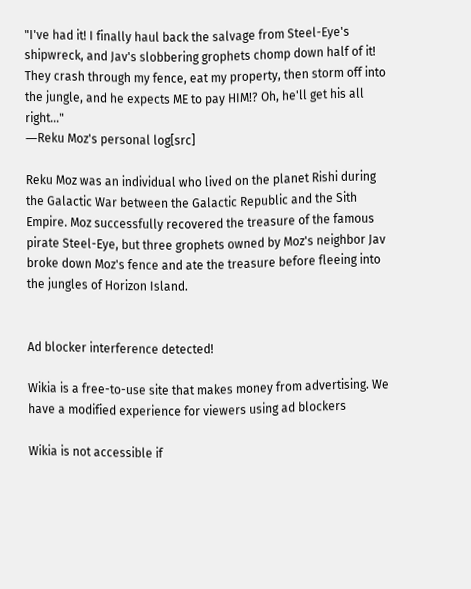"I've had it! I finally haul back the salvage from Steel-Eye's shipwreck, and Jav's slobbering grophets chomp down half of it! They crash through my fence, eat my property, then storm off into the jungle, and he expects ME to pay HIM!? Oh, he'll get his all right…"
―Reku Moz's personal log[src]

Reku Moz was an individual who lived on the planet Rishi during the Galactic War between the Galactic Republic and the Sith Empire. Moz successfully recovered the treasure of the famous pirate Steel-Eye, but three grophets owned by Moz's neighbor Jav broke down Moz's fence and ate the treasure before fleeing into the jungles of Horizon Island.


Ad blocker interference detected!

Wikia is a free-to-use site that makes money from advertising. We have a modified experience for viewers using ad blockers

Wikia is not accessible if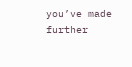you’ve made further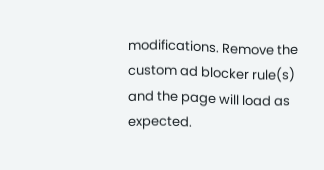modifications. Remove the custom ad blocker rule(s) and the page will load as expected.